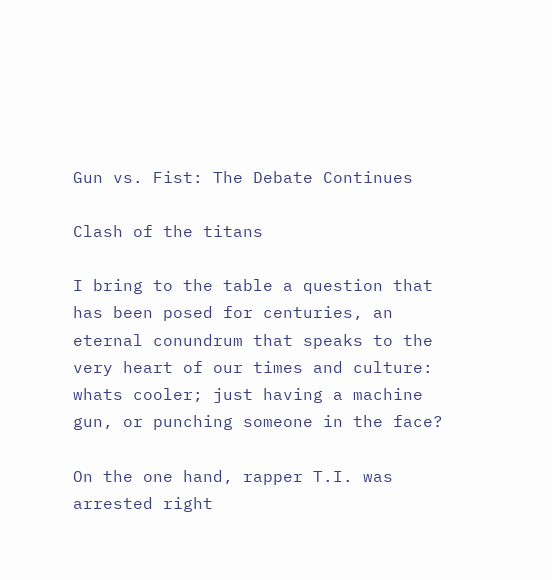Gun vs. Fist: The Debate Continues

Clash of the titans

I bring to the table a question that has been posed for centuries, an eternal conundrum that speaks to the very heart of our times and culture: whats cooler; just having a machine gun, or punching someone in the face?

On the one hand, rapper T.I. was arrested right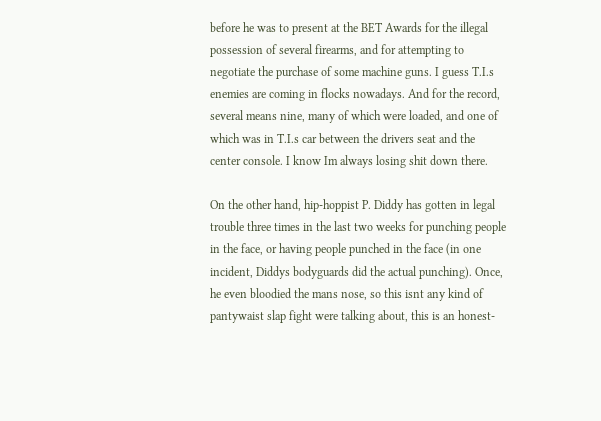before he was to present at the BET Awards for the illegal possession of several firearms, and for attempting to negotiate the purchase of some machine guns. I guess T.I.s enemies are coming in flocks nowadays. And for the record, several means nine, many of which were loaded, and one of which was in T.I.s car between the drivers seat and the center console. I know Im always losing shit down there.

On the other hand, hip-hoppist P. Diddy has gotten in legal trouble three times in the last two weeks for punching people in the face, or having people punched in the face (in one incident, Diddys bodyguards did the actual punching). Once, he even bloodied the mans nose, so this isnt any kind of pantywaist slap fight were talking about, this is an honest-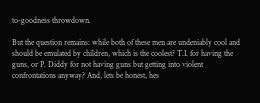to-goodness throwdown.

But the question remains: while both of these men are undeniably cool and should be emulated by children, which is the coolest? T.I. for having the guns, or P. Diddy for not having guns but getting into violent confrontations anyway? And, lets be honest, hes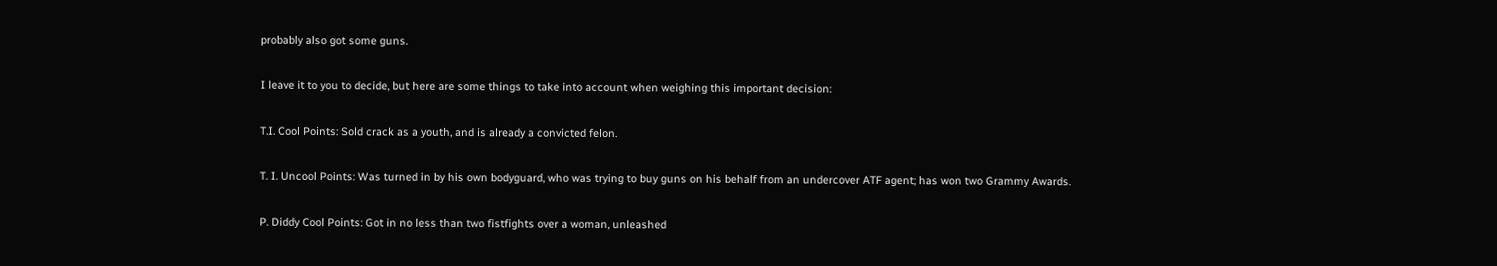probably also got some guns.

I leave it to you to decide, but here are some things to take into account when weighing this important decision:

T.I. Cool Points: Sold crack as a youth, and is already a convicted felon.

T. I. Uncool Points: Was turned in by his own bodyguard, who was trying to buy guns on his behalf from an undercover ATF agent; has won two Grammy Awards.

P. Diddy Cool Points: Got in no less than two fistfights over a woman, unleashed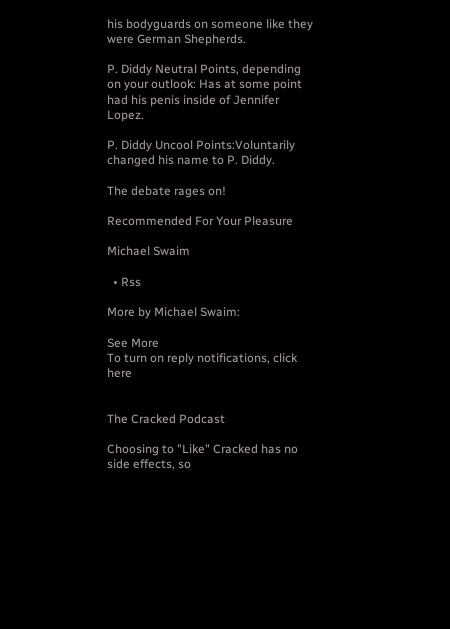his bodyguards on someone like they were German Shepherds.

P. Diddy Neutral Points, depending on your outlook: Has at some point had his penis inside of Jennifer Lopez.

P. Diddy Uncool Points:Voluntarily changed his name to P. Diddy.

The debate rages on!

Recommended For Your Pleasure

Michael Swaim

  • Rss

More by Michael Swaim:

See More
To turn on reply notifications, click here


The Cracked Podcast

Choosing to "Like" Cracked has no side effects, so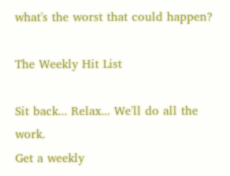what's the worst that could happen?

The Weekly Hit List

Sit back... Relax... We'll do all the work.
Get a weekly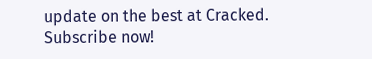update on the best at Cracked. Subscribe now!